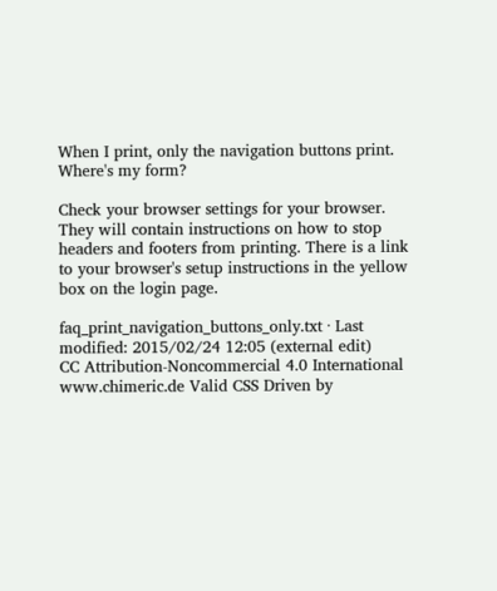When I print, only the navigation buttons print. Where's my form?

Check your browser settings for your browser. They will contain instructions on how to stop headers and footers from printing. There is a link to your browser's setup instructions in the yellow box on the login page.

faq_print_navigation_buttons_only.txt · Last modified: 2015/02/24 12:05 (external edit)
CC Attribution-Noncommercial 4.0 International
www.chimeric.de Valid CSS Driven by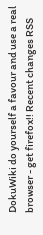DokuWiki do yourself a favour and use a real browser - get firefox!! Recent changes RSS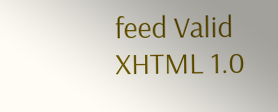feed Valid XHTML 1.0